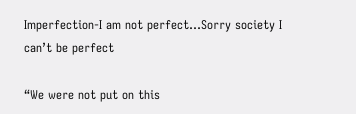Imperfection-I am not perfect…Sorry society I can’t be perfect

“We were not put on this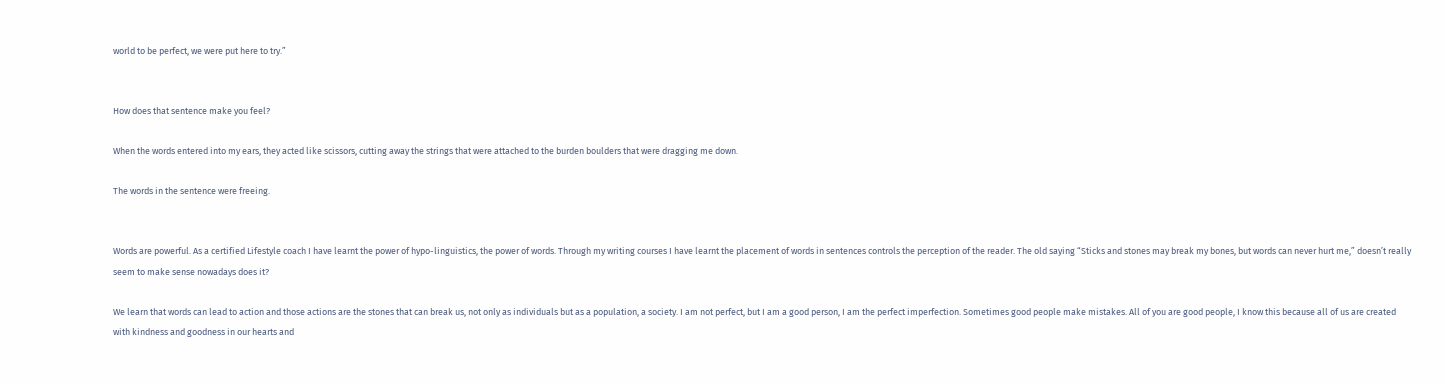world to be perfect, we were put here to try.”


How does that sentence make you feel?

When the words entered into my ears, they acted like scissors, cutting away the strings that were attached to the burden boulders that were dragging me down.

The words in the sentence were freeing.


Words are powerful. As a certified Lifestyle coach I have learnt the power of hypo-linguistics, the power of words. Through my writing courses I have learnt the placement of words in sentences controls the perception of the reader. The old saying “Sticks and stones may break my bones, but words can never hurt me,” doesn’t really seem to make sense nowadays does it?

We learn that words can lead to action and those actions are the stones that can break us, not only as individuals but as a population, a society. I am not perfect, but I am a good person, I am the perfect imperfection. Sometimes good people make mistakes. All of you are good people, I know this because all of us are created with kindness and goodness in our hearts and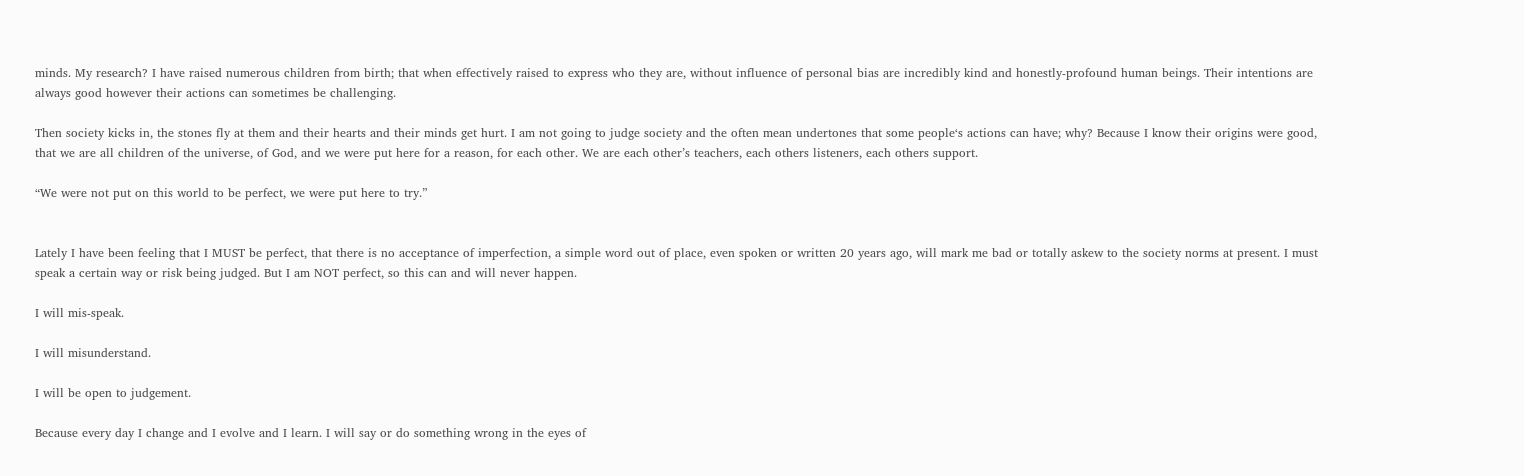minds. My research? I have raised numerous children from birth; that when effectively raised to express who they are, without influence of personal bias are incredibly kind and honestly-profound human beings. Their intentions are always good however their actions can sometimes be challenging.

Then society kicks in, the stones fly at them and their hearts and their minds get hurt. I am not going to judge society and the often mean undertones that some people‘s actions can have; why? Because I know their origins were good, that we are all children of the universe, of God, and we were put here for a reason, for each other. We are each other’s teachers, each others listeners, each others support.

“We were not put on this world to be perfect, we were put here to try.”


Lately I have been feeling that I MUST be perfect, that there is no acceptance of imperfection, a simple word out of place, even spoken or written 20 years ago, will mark me bad or totally askew to the society norms at present. I must speak a certain way or risk being judged. But I am NOT perfect, so this can and will never happen.

I will mis-speak.

I will misunderstand.

I will be open to judgement.

Because every day I change and I evolve and I learn. I will say or do something wrong in the eyes of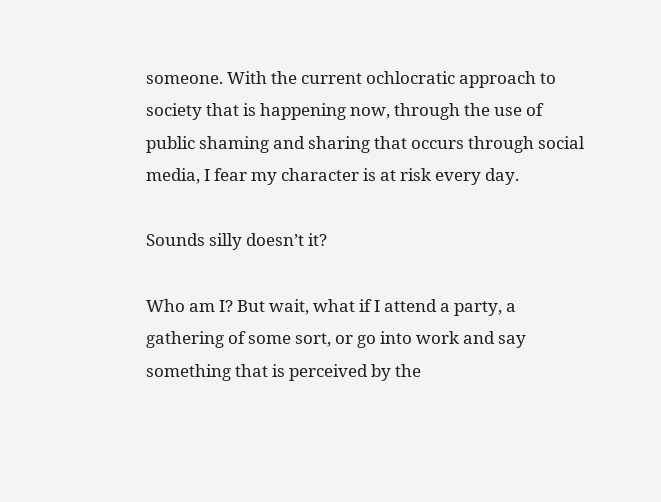someone. With the current ochlocratic approach to society that is happening now, through the use of public shaming and sharing that occurs through social media, I fear my character is at risk every day.

Sounds silly doesn’t it?

Who am I? But wait, what if I attend a party, a gathering of some sort, or go into work and say something that is perceived by the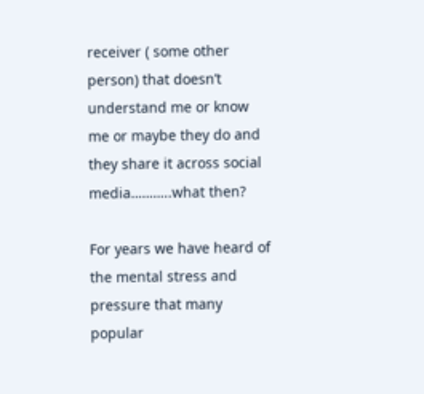receiver ( some other person) that doesn’t understand me or know me or maybe they do and they share it across social media………..what then?

For years we have heard of the mental stress and pressure that many  popular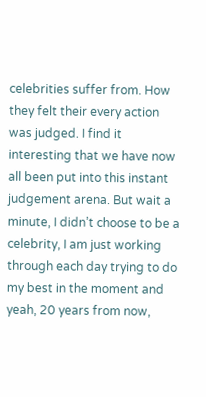celebrities suffer from. How they felt their every action was judged. I find it interesting that we have now all been put into this instant judgement arena. But wait a minute, I didn’t choose to be a celebrity, I am just working through each day trying to do my best in the moment and yeah, 20 years from now,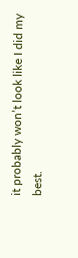it probably won’t look like I did my best.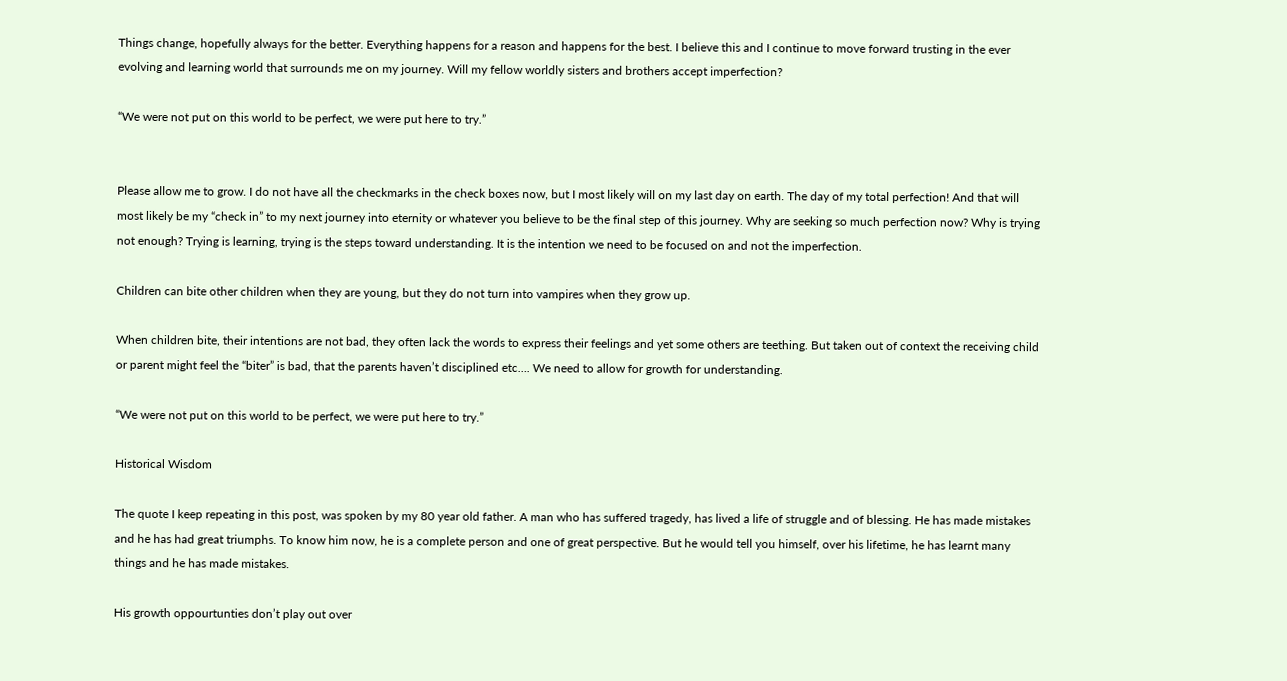Things change, hopefully always for the better. Everything happens for a reason and happens for the best. I believe this and I continue to move forward trusting in the ever evolving and learning world that surrounds me on my journey. Will my fellow worldly sisters and brothers accept imperfection?

“We were not put on this world to be perfect, we were put here to try.”


Please allow me to grow. I do not have all the checkmarks in the check boxes now, but I most likely will on my last day on earth. The day of my total perfection! And that will most likely be my “check in” to my next journey into eternity or whatever you believe to be the final step of this journey. Why are seeking so much perfection now? Why is trying not enough? Trying is learning, trying is the steps toward understanding. It is the intention we need to be focused on and not the imperfection.

Children can bite other children when they are young, but they do not turn into vampires when they grow up.

When children bite, their intentions are not bad, they often lack the words to express their feelings and yet some others are teething. But taken out of context the receiving child or parent might feel the “biter” is bad, that the parents haven’t disciplined etc…. We need to allow for growth for understanding.

“We were not put on this world to be perfect, we were put here to try.”

Historical Wisdom

The quote I keep repeating in this post, was spoken by my 80 year old father. A man who has suffered tragedy, has lived a life of struggle and of blessing. He has made mistakes and he has had great triumphs. To know him now, he is a complete person and one of great perspective. But he would tell you himself, over his lifetime, he has learnt many things and he has made mistakes.

His growth oppourtunties don’t play out over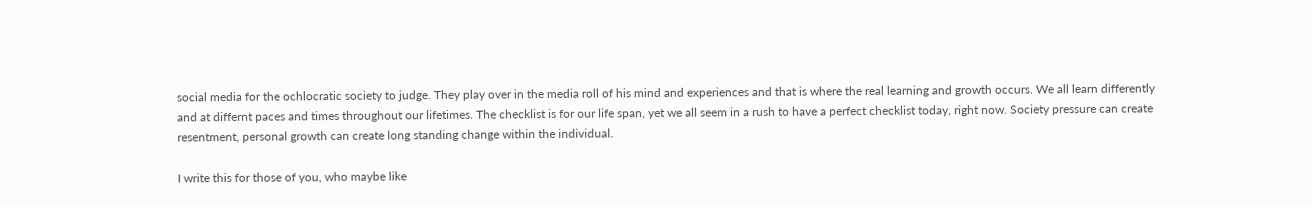social media for the ochlocratic society to judge. They play over in the media roll of his mind and experiences and that is where the real learning and growth occurs. We all learn differently and at differnt paces and times throughout our lifetimes. The checklist is for our life span, yet we all seem in a rush to have a perfect checklist today, right now. Society pressure can create resentment, personal growth can create long standing change within the individual.

I write this for those of you, who maybe like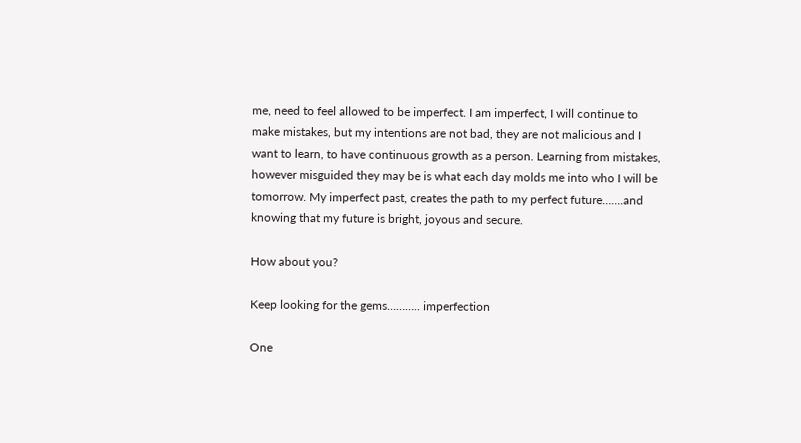me, need to feel allowed to be imperfect. I am imperfect, I will continue to make mistakes, but my intentions are not bad, they are not malicious and I want to learn, to have continuous growth as a person. Learning from mistakes, however misguided they may be is what each day molds me into who I will be tomorrow. My imperfect past, creates the path to my perfect future…….and knowing that my future is bright, joyous and secure.

How about you?

Keep looking for the gems……….. imperfection

One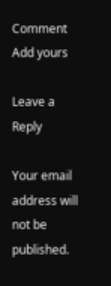Comment Add yours

Leave a Reply

Your email address will not be published.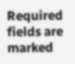Required fields are marked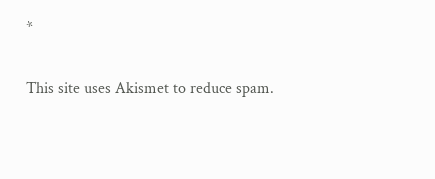*

This site uses Akismet to reduce spam.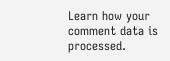Learn how your comment data is processed.